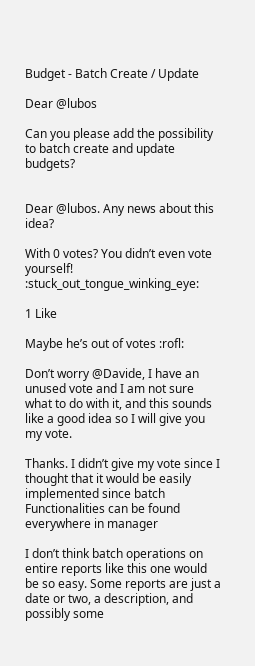Budget - Batch Create / Update

Dear @lubos

Can you please add the possibility to batch create and update budgets?


Dear @lubos. Any news about this idea?

With 0 votes? You didn’t even vote yourself! :stuck_out_tongue_winking_eye:

1 Like

Maybe he’s out of votes :rofl:

Don’t worry @Davide, I have an unused vote and I am not sure what to do with it, and this sounds like a good idea so I will give you my vote.

Thanks. I didn’t give my vote since I thought that it would be easily implemented since batch Functionalities can be found everywhere in manager

I don’t think batch operations on entire reports like this one would be so easy. Some reports are just a date or two, a description, and possibly some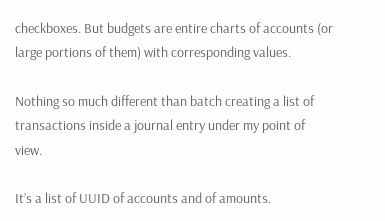checkboxes. But budgets are entire charts of accounts (or large portions of them) with corresponding values.

Nothing so much different than batch creating a list of transactions inside a journal entry under my point of view.

It’s a list of UUID of accounts and of amounts.